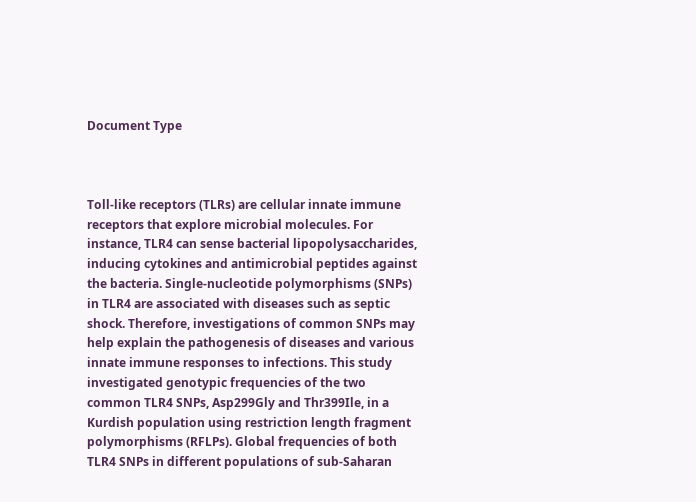Document Type



Toll-like receptors (TLRs) are cellular innate immune receptors that explore microbial molecules. For instance, TLR4 can sense bacterial lipopolysaccharides, inducing cytokines and antimicrobial peptides against the bacteria. Single-nucleotide polymorphisms (SNPs) in TLR4 are associated with diseases such as septic shock. Therefore, investigations of common SNPs may help explain the pathogenesis of diseases and various innate immune responses to infections. This study investigated genotypic frequencies of the two common TLR4 SNPs, Asp299Gly and Thr399Ile, in a Kurdish population using restriction length fragment polymorphisms (RFLPs). Global frequencies of both TLR4 SNPs in different populations of sub-Saharan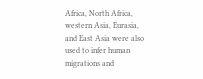Africa, North Africa, western Asia, Eurasia, and East Asia were also used to infer human migrations and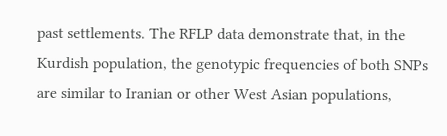past settlements. The RFLP data demonstrate that, in the Kurdish population, the genotypic frequencies of both SNPs are similar to Iranian or other West Asian populations,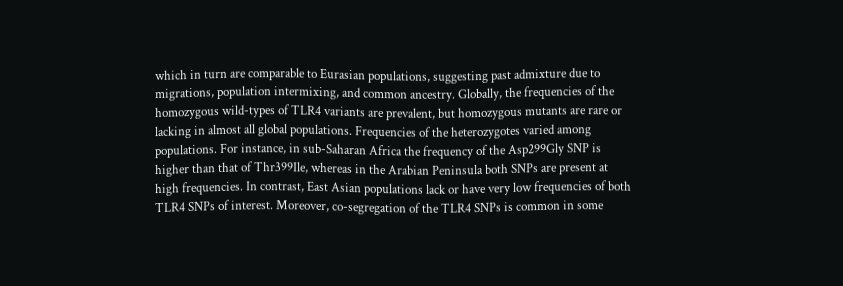which in turn are comparable to Eurasian populations, suggesting past admixture due to migrations, population intermixing, and common ancestry. Globally, the frequencies of the homozygous wild-types of TLR4 variants are prevalent, but homozygous mutants are rare or lacking in almost all global populations. Frequencies of the heterozygotes varied among populations. For instance, in sub-Saharan Africa the frequency of the Asp299Gly SNP is higher than that of Thr399Ile, whereas in the Arabian Peninsula both SNPs are present at high frequencies. In contrast, East Asian populations lack or have very low frequencies of both TLR4 SNPs of interest. Moreover, co-segregation of the TLR4 SNPs is common in some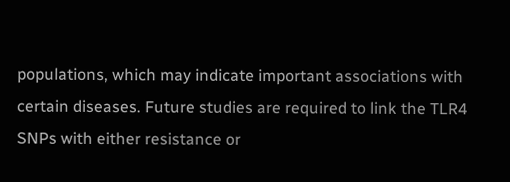populations, which may indicate important associations with certain diseases. Future studies are required to link the TLR4 SNPs with either resistance or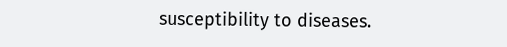susceptibility to diseases.